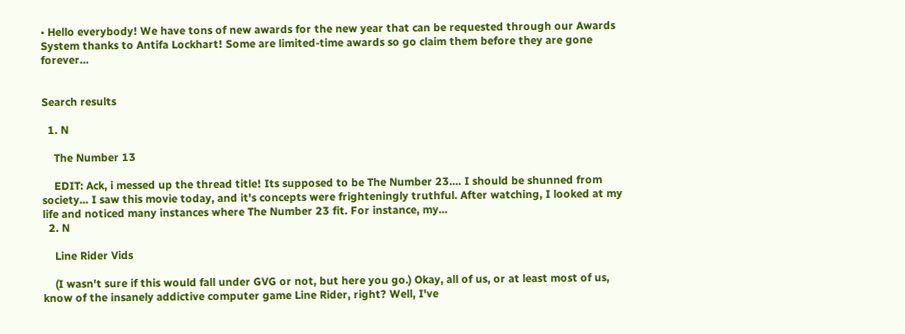• Hello everybody! We have tons of new awards for the new year that can be requested through our Awards System thanks to Antifa Lockhart! Some are limited-time awards so go claim them before they are gone forever...


Search results

  1. N

    The Number 13

    EDIT: Ack, i messed up the thread title! Its supposed to be The Number 23.... I should be shunned from society... I saw this movie today, and it's concepts were frighteningly truthful. After watching, I looked at my life and noticed many instances where The Number 23 fit. For instance, my...
  2. N

    Line Rider Vids

    (I wasn't sure if this would fall under GVG or not, but here you go.) Okay, all of us, or at least most of us, know of the insanely addictive computer game Line Rider, right? Well, I've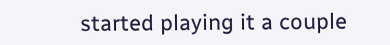started playing it a couple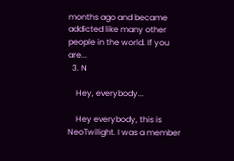months ago and became addicted like many other people in the world. If you are...
  3. N

    Hey, everybody...

    Hey everybody, this is NeoTwilight. I was a member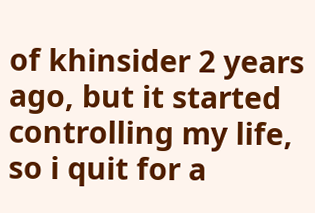of khinsider 2 years ago, but it started controlling my life, so i quit for a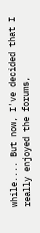while.... But now, I've decided that I really enjoyed the forums,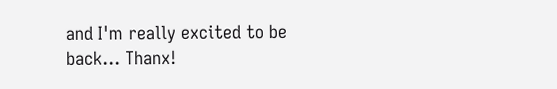and I'm really excited to be back... Thanx!